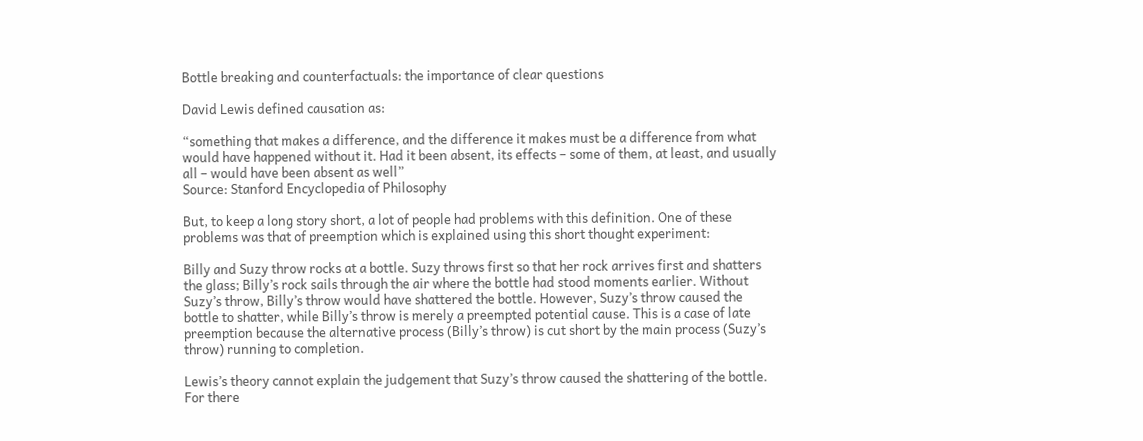Bottle breaking and counterfactuals: the importance of clear questions

David Lewis defined causation as:

“something that makes a difference, and the difference it makes must be a difference from what would have happened without it. Had it been absent, its effects – some of them, at least, and usually all – would have been absent as well”
Source: Stanford Encyclopedia of Philosophy

But, to keep a long story short, a lot of people had problems with this definition. One of these problems was that of preemption which is explained using this short thought experiment:

Billy and Suzy throw rocks at a bottle. Suzy throws first so that her rock arrives first and shatters the glass; Billy’s rock sails through the air where the bottle had stood moments earlier. Without Suzy’s throw, Billy’s throw would have shattered the bottle. However, Suzy’s throw caused the bottle to shatter, while Billy’s throw is merely a preempted potential cause. This is a case of late preemption because the alternative process (Billy’s throw) is cut short by the main process (Suzy’s throw) running to completion.

Lewis’s theory cannot explain the judgement that Suzy’s throw caused the shattering of the bottle. For there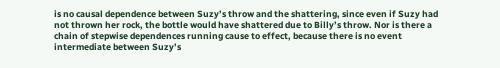is no causal dependence between Suzy’s throw and the shattering, since even if Suzy had not thrown her rock, the bottle would have shattered due to Billy’s throw. Nor is there a chain of stepwise dependences running cause to effect, because there is no event intermediate between Suzy’s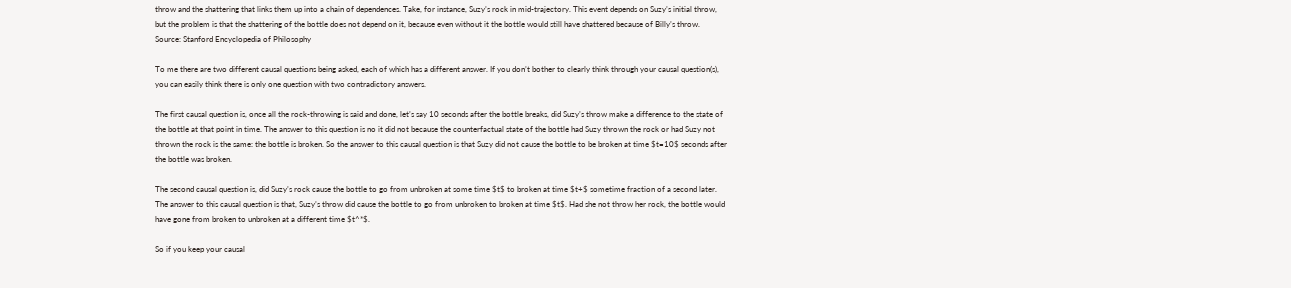throw and the shattering that links them up into a chain of dependences. Take, for instance, Suzy’s rock in mid-trajectory. This event depends on Suzy’s initial throw, but the problem is that the shattering of the bottle does not depend on it, because even without it the bottle would still have shattered because of Billy’s throw.
Source: Stanford Encyclopedia of Philosophy

To me there are two different causal questions being asked, each of which has a different answer. If you don’t bother to clearly think through your causal question(s), you can easily think there is only one question with two contradictory answers.

The first causal question is, once all the rock-throwing is said and done, let’s say 10 seconds after the bottle breaks, did Suzy’s throw make a difference to the state of the bottle at that point in time. The answer to this question is no it did not because the counterfactual state of the bottle had Suzy thrown the rock or had Suzy not thrown the rock is the same: the bottle is broken. So the answer to this causal question is that Suzy did not cause the bottle to be broken at time $t=10$ seconds after the bottle was broken.

The second causal question is, did Suzy’s rock cause the bottle to go from unbroken at some time $t$ to broken at time $t+$ sometime fraction of a second later. The answer to this causal question is that, Suzy’s throw did cause the bottle to go from unbroken to broken at time $t$. Had she not throw her rock, the bottle would have gone from broken to unbroken at a different time $t^*$.

So if you keep your causal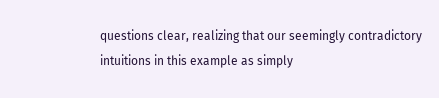questions clear, realizing that our seemingly contradictory intuitions in this example as simply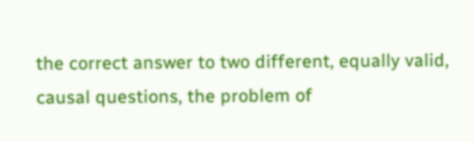the correct answer to two different, equally valid, causal questions, the problem of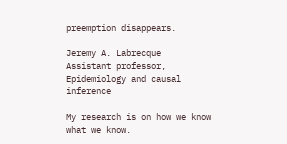preemption disappears.

Jeremy A. Labrecque
Assistant professor, Epidemiology and causal inference

My research is on how we know what we know.